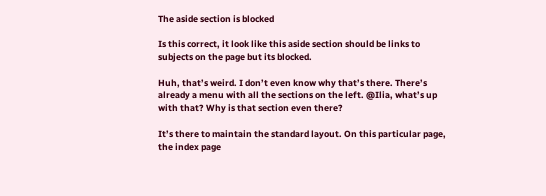The aside section is blocked

Is this correct, it look like this aside section should be links to subjects on the page but its blocked.

Huh, that’s weird. I don’t even know why that’s there. There’s already a menu with all the sections on the left. @Ilia, what’s up with that? Why is that section even there?

It’s there to maintain the standard layout. On this particular page, the index page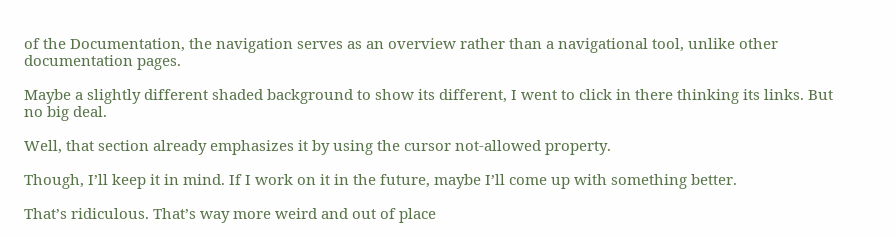of the Documentation, the navigation serves as an overview rather than a navigational tool, unlike other documentation pages.

Maybe a slightly different shaded background to show its different, I went to click in there thinking its links. But no big deal.

Well, that section already emphasizes it by using the cursor not-allowed property.

Though, I’ll keep it in mind. If I work on it in the future, maybe I’ll come up with something better.

That’s ridiculous. That’s way more weird and out of place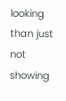looking than just not showing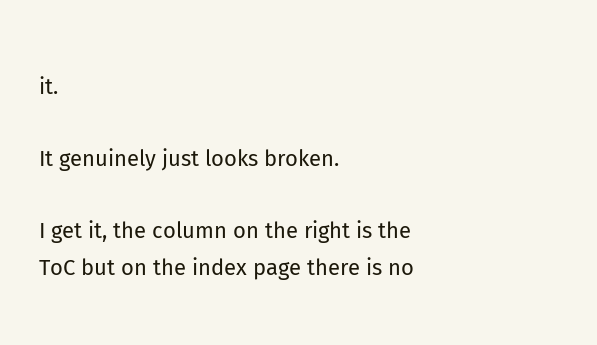it.

It genuinely just looks broken.

I get it, the column on the right is the ToC but on the index page there is no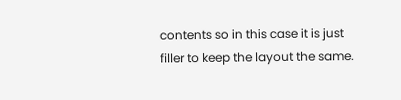contents so in this case it is just filler to keep the layout the same.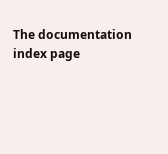The documentation index page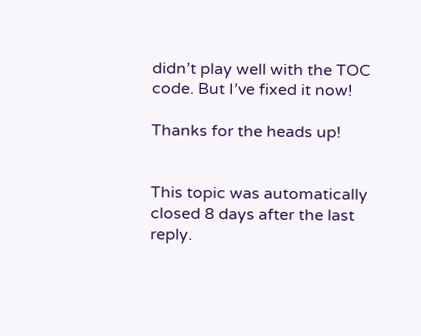didn’t play well with the TOC code. But I’ve fixed it now!

Thanks for the heads up!


This topic was automatically closed 8 days after the last reply.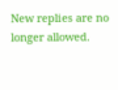New replies are no longer allowed.